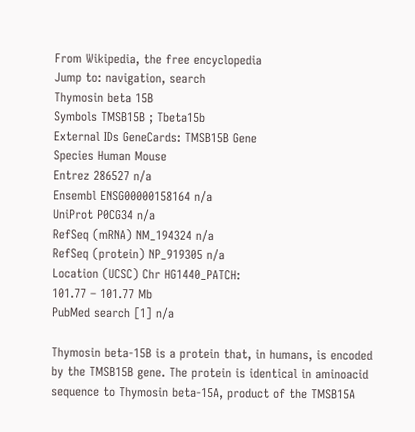From Wikipedia, the free encyclopedia
Jump to: navigation, search
Thymosin beta 15B
Symbols TMSB15B ; Tbeta15b
External IDs GeneCards: TMSB15B Gene
Species Human Mouse
Entrez 286527 n/a
Ensembl ENSG00000158164 n/a
UniProt P0CG34 n/a
RefSeq (mRNA) NM_194324 n/a
RefSeq (protein) NP_919305 n/a
Location (UCSC) Chr HG1440_PATCH:
101.77 – 101.77 Mb
PubMed search [1] n/a

Thymosin beta-15B is a protein that, in humans, is encoded by the TMSB15B gene. The protein is identical in aminoacid sequence to Thymosin beta-15A, product of the TMSB15A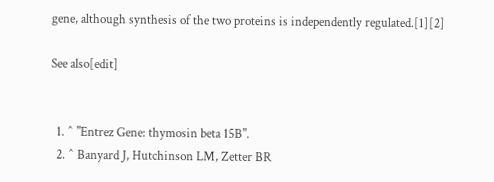gene, although synthesis of the two proteins is independently regulated.[1][2]

See also[edit]


  1. ^ "Entrez Gene: thymosin beta 15B".
  2. ^ Banyard J, Hutchinson LM, Zetter BR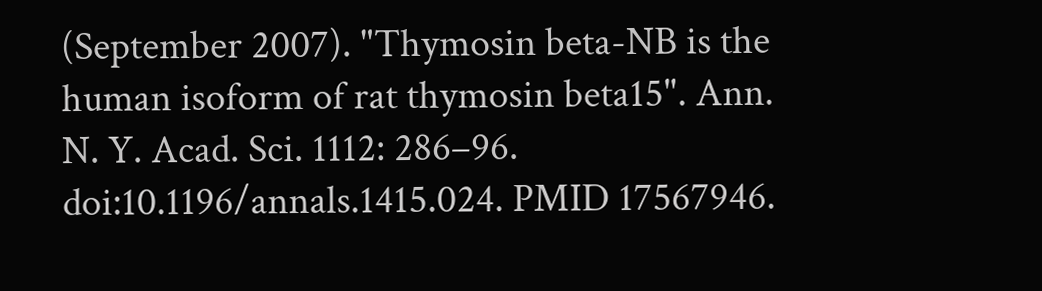(September 2007). "Thymosin beta-NB is the human isoform of rat thymosin beta15". Ann. N. Y. Acad. Sci. 1112: 286–96. doi:10.1196/annals.1415.024. PMID 17567946.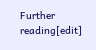Further reading[edit]